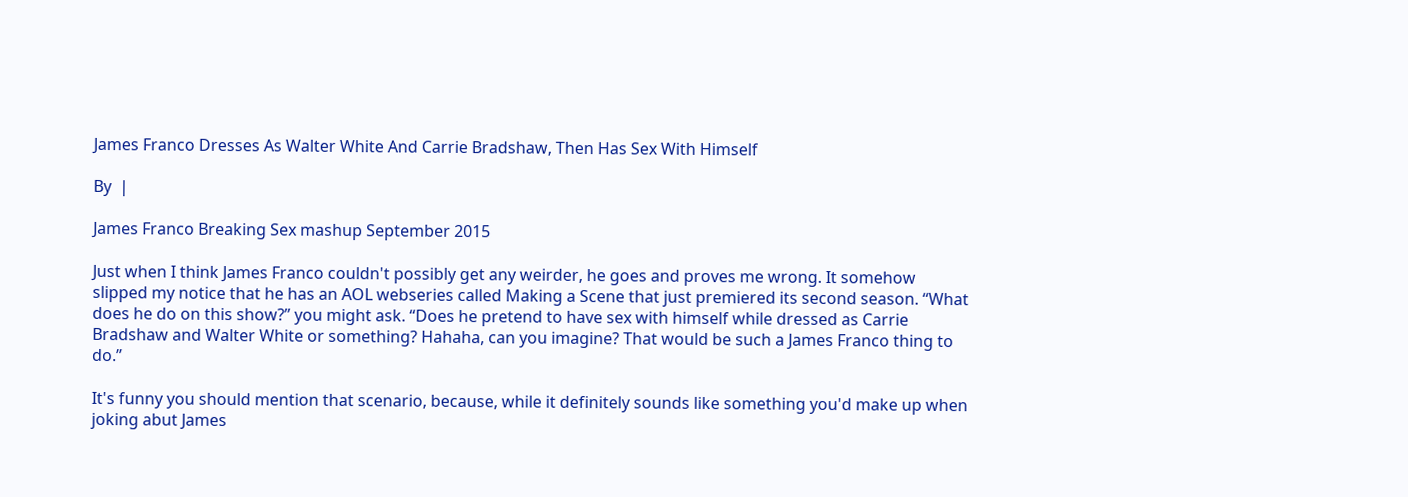James Franco Dresses As Walter White And Carrie Bradshaw, Then Has Sex With Himself

By  |

James Franco Breaking Sex mashup September 2015

Just when I think James Franco couldn't possibly get any weirder, he goes and proves me wrong. It somehow slipped my notice that he has an AOL webseries called Making a Scene that just premiered its second season. “What does he do on this show?” you might ask. “Does he pretend to have sex with himself while dressed as Carrie Bradshaw and Walter White or something? Hahaha, can you imagine? That would be such a James Franco thing to do.”

It's funny you should mention that scenario, because, while it definitely sounds like something you'd make up when joking abut James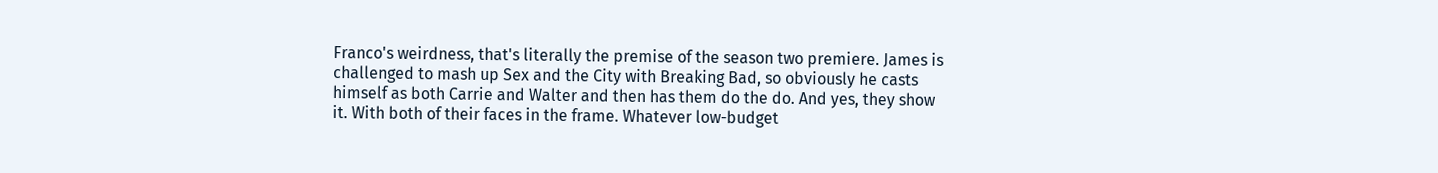Franco's weirdness, that's literally the premise of the season two premiere. James is challenged to mash up Sex and the City with Breaking Bad, so obviously he casts himself as both Carrie and Walter and then has them do the do. And yes, they show it. With both of their faces in the frame. Whatever low-budget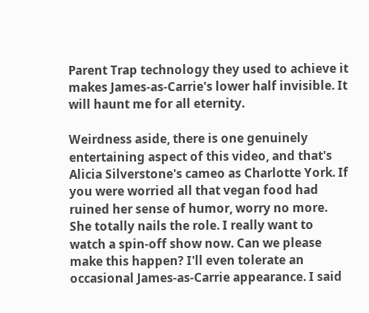Parent Trap technology they used to achieve it makes James-as-Carrie's lower half invisible. It will haunt me for all eternity.

Weirdness aside, there is one genuinely entertaining aspect of this video, and that's Alicia Silverstone's cameo as Charlotte York. If you were worried all that vegan food had ruined her sense of humor, worry no more. She totally nails the role. I really want to watch a spin-off show now. Can we please make this happen? I'll even tolerate an occasional James-as-Carrie appearance. I said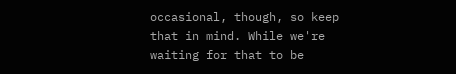occasional, though, so keep that in mind. While we're waiting for that to be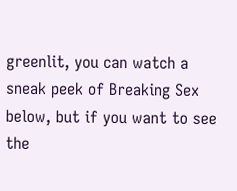greenlit, you can watch a sneak peek of Breaking Sex below, but if you want to see the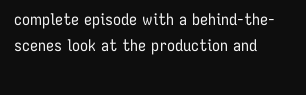complete episode with a behind-the-scenes look at the production and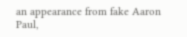an appearance from fake Aaron Paul,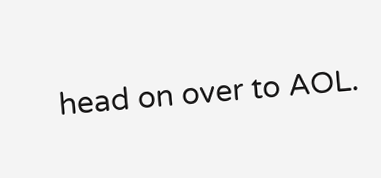head on over to AOL.